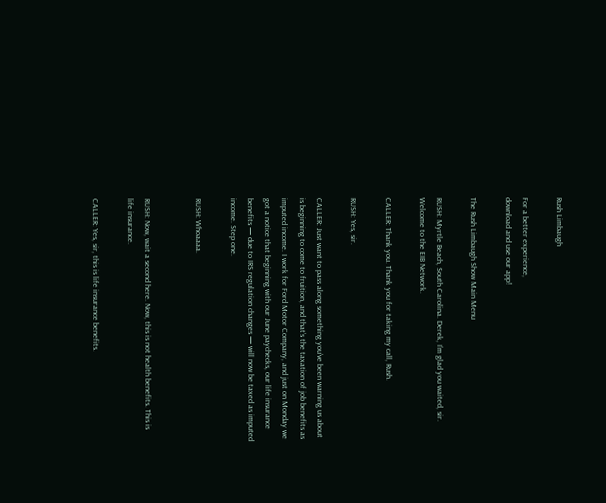Rush Limbaugh

For a better experience,
download and use our app!

The Rush Limbaugh Show Main Menu

RUSH: Myrtle Beach, South Carolina. Derek, I’m glad you waited, sir. Welcome to the EIB Network.

CALLER: Thank you. Thank you for taking my call, Rush.

RUSH: Yes, sir.

CALLER: Just want to pass along something you’ve been warning us about is beginning to come to fruition, and that’s the taxation of job benefits as imputed income. I work for Ford Motor Company, and just on Monday we got a notice that beginning with our June paychecks, our life insurance benefits — due to IRS regulation changes — will now be taxed as imputed income. Step one.

RUSH: Whoaaaa.


RUSH: Now, wait a second here. Now, this is not health benefits. This is life insurance.

CALLER: Yes, sir, this is life insurance benefits.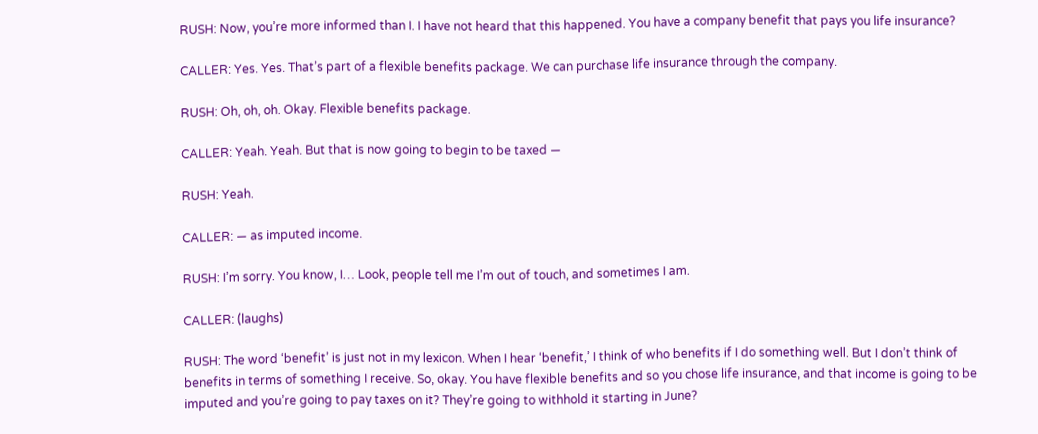RUSH: Now, you’re more informed than I. I have not heard that this happened. You have a company benefit that pays you life insurance?

CALLER: Yes. Yes. That’s part of a flexible benefits package. We can purchase life insurance through the company.

RUSH: Oh, oh, oh. Okay. Flexible benefits package.

CALLER: Yeah. Yeah. But that is now going to begin to be taxed —

RUSH: Yeah.

CALLER: — as imputed income.

RUSH: I’m sorry. You know, I… Look, people tell me I’m out of touch, and sometimes I am.

CALLER: (laughs)

RUSH: The word ‘benefit’ is just not in my lexicon. When I hear ‘benefit,’ I think of who benefits if I do something well. But I don’t think of benefits in terms of something I receive. So, okay. You have flexible benefits and so you chose life insurance, and that income is going to be imputed and you’re going to pay taxes on it? They’re going to withhold it starting in June?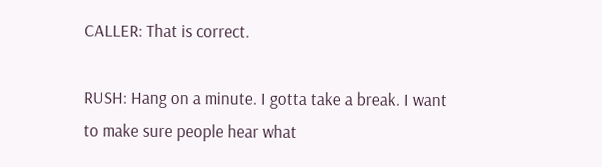CALLER: That is correct.

RUSH: Hang on a minute. I gotta take a break. I want to make sure people hear what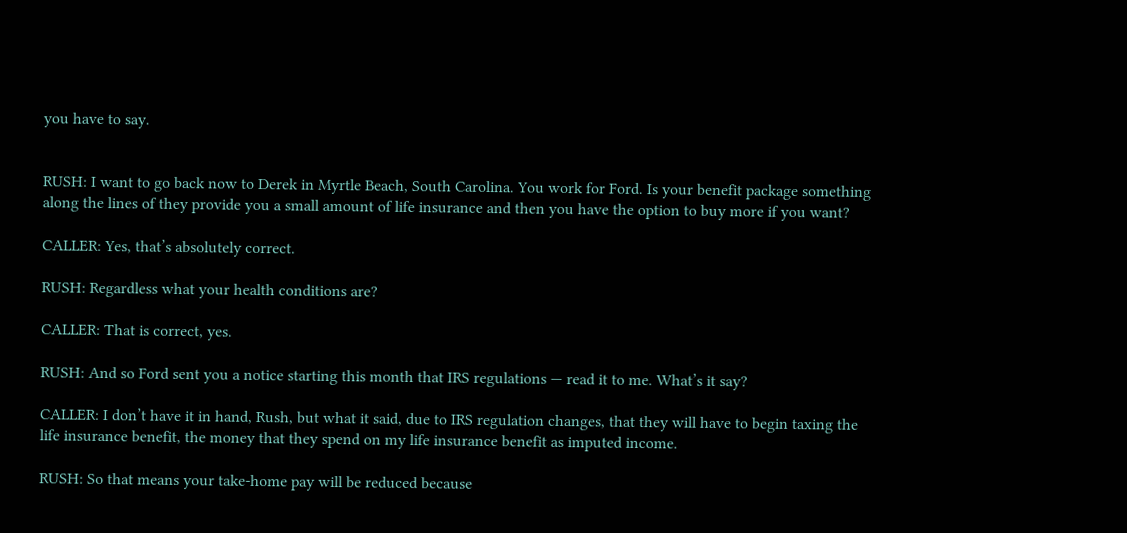you have to say.


RUSH: I want to go back now to Derek in Myrtle Beach, South Carolina. You work for Ford. Is your benefit package something along the lines of they provide you a small amount of life insurance and then you have the option to buy more if you want?

CALLER: Yes, that’s absolutely correct.

RUSH: Regardless what your health conditions are?

CALLER: That is correct, yes.

RUSH: And so Ford sent you a notice starting this month that IRS regulations — read it to me. What’s it say?

CALLER: I don’t have it in hand, Rush, but what it said, due to IRS regulation changes, that they will have to begin taxing the life insurance benefit, the money that they spend on my life insurance benefit as imputed income.

RUSH: So that means your take-home pay will be reduced because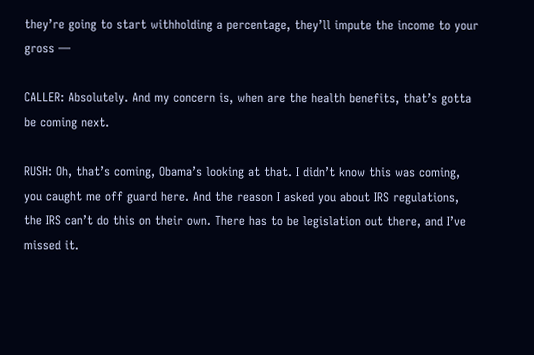they’re going to start withholding a percentage, they’ll impute the income to your gross —

CALLER: Absolutely. And my concern is, when are the health benefits, that’s gotta be coming next.

RUSH: Oh, that’s coming, Obama’s looking at that. I didn’t know this was coming, you caught me off guard here. And the reason I asked you about IRS regulations, the IRS can’t do this on their own. There has to be legislation out there, and I’ve missed it.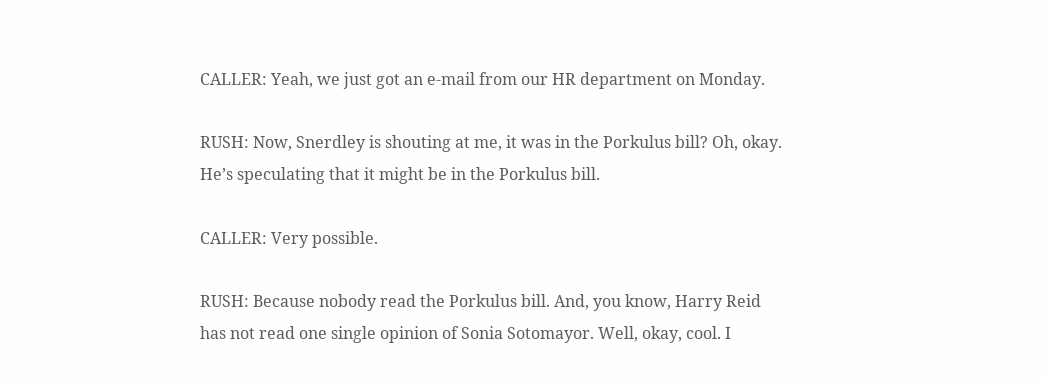CALLER: Yeah, we just got an e-mail from our HR department on Monday.

RUSH: Now, Snerdley is shouting at me, it was in the Porkulus bill? Oh, okay. He’s speculating that it might be in the Porkulus bill.

CALLER: Very possible.

RUSH: Because nobody read the Porkulus bill. And, you know, Harry Reid has not read one single opinion of Sonia Sotomayor. Well, okay, cool. I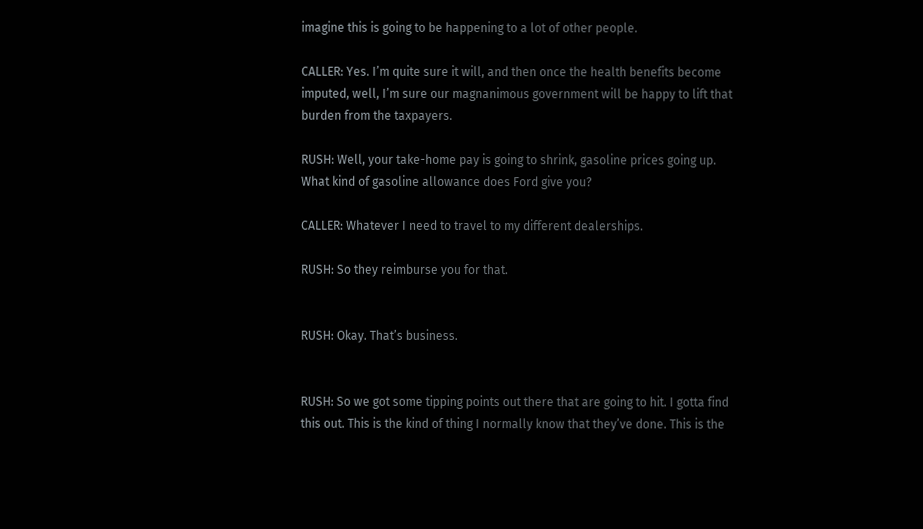imagine this is going to be happening to a lot of other people.

CALLER: Yes. I’m quite sure it will, and then once the health benefits become imputed, well, I’m sure our magnanimous government will be happy to lift that burden from the taxpayers.

RUSH: Well, your take-home pay is going to shrink, gasoline prices going up. What kind of gasoline allowance does Ford give you?

CALLER: Whatever I need to travel to my different dealerships.

RUSH: So they reimburse you for that.


RUSH: Okay. That’s business.


RUSH: So we got some tipping points out there that are going to hit. I gotta find this out. This is the kind of thing I normally know that they’ve done. This is the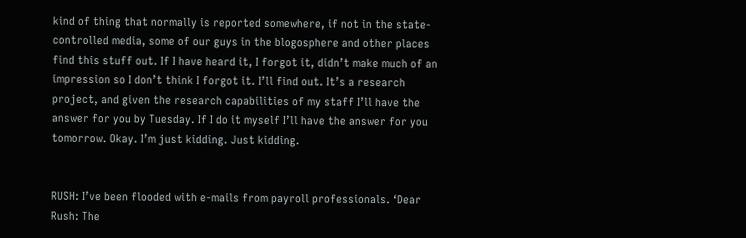kind of thing that normally is reported somewhere, if not in the state-controlled media, some of our guys in the blogosphere and other places find this stuff out. If I have heard it, I forgot it, didn’t make much of an impression so I don’t think I forgot it. I’ll find out. It’s a research project, and given the research capabilities of my staff I’ll have the answer for you by Tuesday. If I do it myself I’ll have the answer for you tomorrow. Okay. I’m just kidding. Just kidding.


RUSH: I’ve been flooded with e-mails from payroll professionals. ‘Dear Rush: The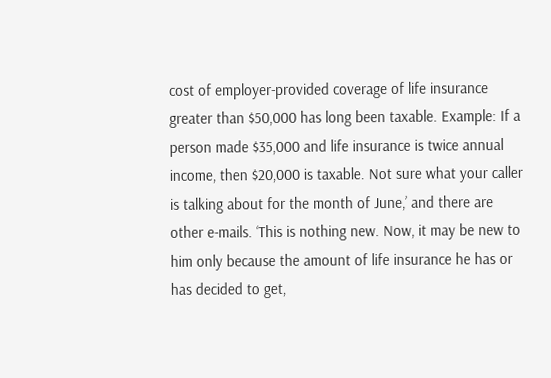cost of employer-provided coverage of life insurance greater than $50,000 has long been taxable. Example: If a person made $35,000 and life insurance is twice annual income, then $20,000 is taxable. Not sure what your caller is talking about for the month of June,’ and there are other e-mails. ‘This is nothing new. Now, it may be new to him only because the amount of life insurance he has or has decided to get,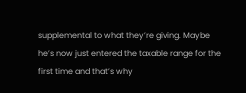supplemental to what they’re giving. Maybe he’s now just entered the taxable range for the first time and that’s why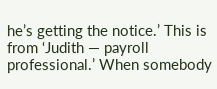he’s getting the notice.’ This is from ‘Judith — payroll professional.’ When somebody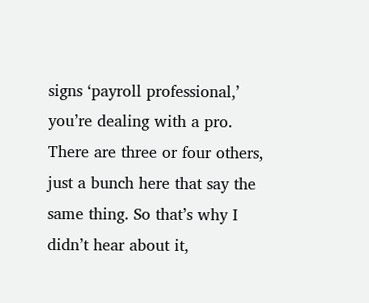signs ‘payroll professional,’ you’re dealing with a pro. There are three or four others, just a bunch here that say the same thing. So that’s why I didn’t hear about it,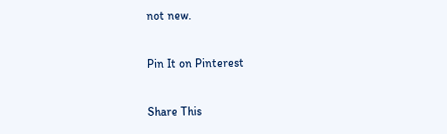not new.

Pin It on Pinterest

Share This